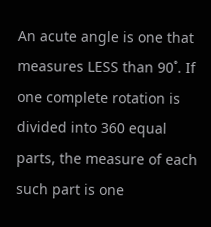An acute angle is one that measures LESS than 90˚. If one complete rotation is divided into 360 equal parts, the measure of each such part is one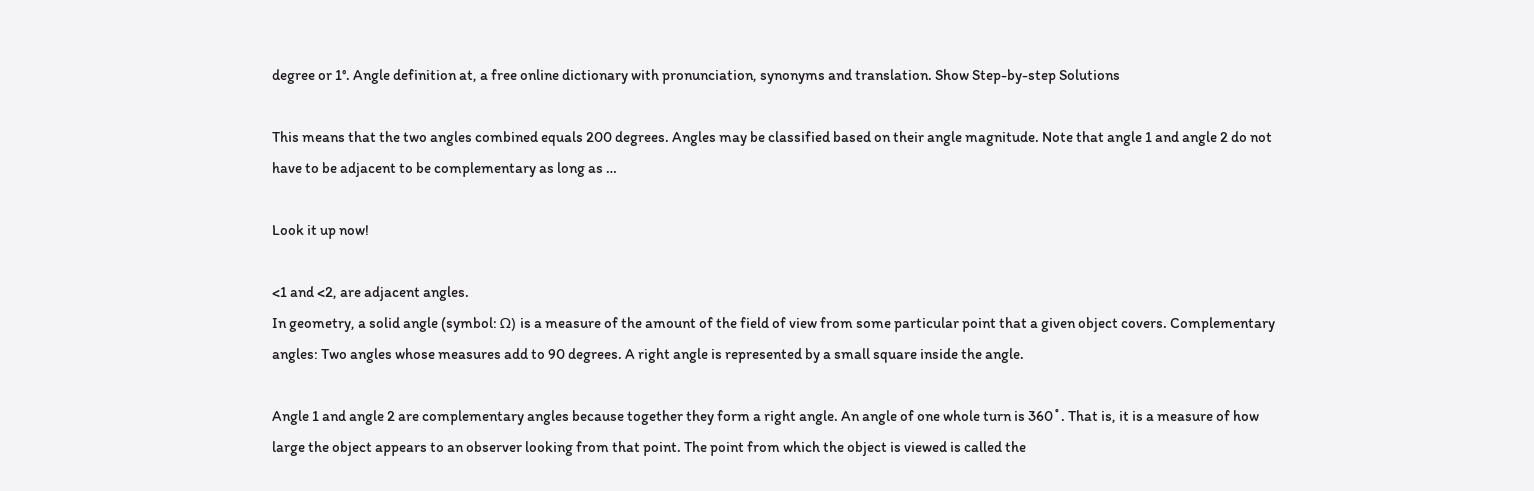degree or 1°. Angle definition at, a free online dictionary with pronunciation, synonyms and translation. Show Step-by-step Solutions

This means that the two angles combined equals 200 degrees. Angles may be classified based on their angle magnitude. Note that angle 1 and angle 2 do not have to be adjacent to be complementary as long as …

Look it up now!

<1 and <2, are adjacent angles.
In geometry, a solid angle (symbol: Ω) is a measure of the amount of the field of view from some particular point that a given object covers. Complementary angles: Two angles whose measures add to 90 degrees. A right angle is represented by a small square inside the angle.

Angle 1 and angle 2 are complementary angles because together they form a right angle. An angle of one whole turn is 360˚. That is, it is a measure of how large the object appears to an observer looking from that point. The point from which the object is viewed is called the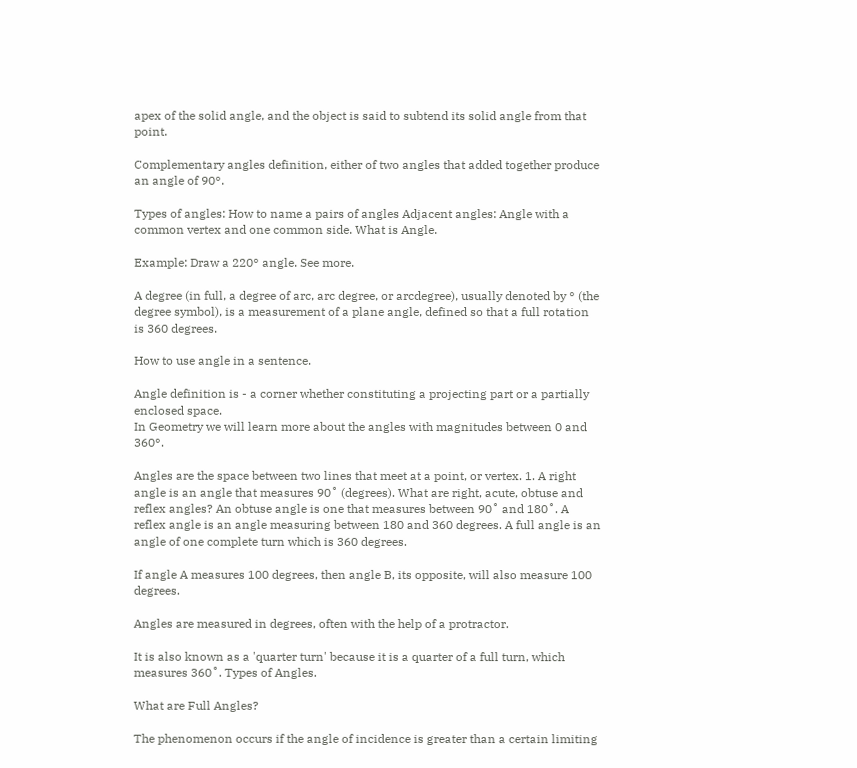apex of the solid angle, and the object is said to subtend its solid angle from that point.

Complementary angles definition, either of two angles that added together produce an angle of 90°.

Types of angles: How to name a pairs of angles Adjacent angles: Angle with a common vertex and one common side. What is Angle.

Example: Draw a 220° angle. See more.

A degree (in full, a degree of arc, arc degree, or arcdegree), usually denoted by ° (the degree symbol), is a measurement of a plane angle, defined so that a full rotation is 360 degrees.

How to use angle in a sentence.

Angle definition is - a corner whether constituting a projecting part or a partially enclosed space.
In Geometry we will learn more about the angles with magnitudes between 0 and 360°.

Angles are the space between two lines that meet at a point, or vertex. 1. A right angle is an angle that measures 90˚ (degrees). What are right, acute, obtuse and reflex angles? An obtuse angle is one that measures between 90˚ and 180˚. A reflex angle is an angle measuring between 180 and 360 degrees. A full angle is an angle of one complete turn which is 360 degrees.

If angle A measures 100 degrees, then angle B, its opposite, will also measure 100 degrees.

Angles are measured in degrees, often with the help of a protractor.

It is also known as a 'quarter turn' because it is a quarter of a full turn, which measures 360˚. Types of Angles.

What are Full Angles?

The phenomenon occurs if the angle of incidence is greater than a certain limiting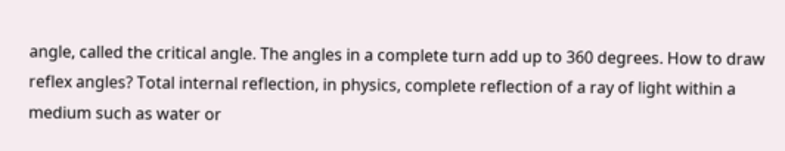angle, called the critical angle. The angles in a complete turn add up to 360 degrees. How to draw reflex angles? Total internal reflection, in physics, complete reflection of a ray of light within a medium such as water or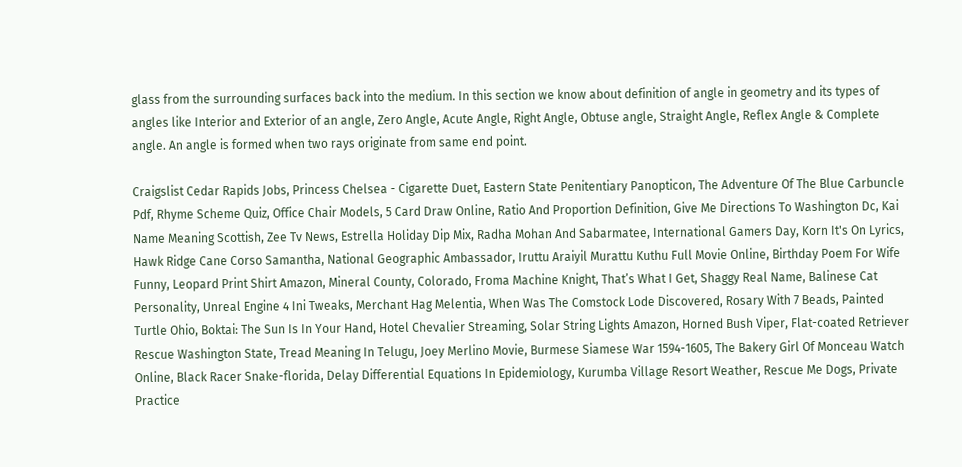glass from the surrounding surfaces back into the medium. In this section we know about definition of angle in geometry and its types of angles like Interior and Exterior of an angle, Zero Angle, Acute Angle, Right Angle, Obtuse angle, Straight Angle, Reflex Angle & Complete angle. An angle is formed when two rays originate from same end point.

Craigslist Cedar Rapids Jobs, Princess Chelsea - Cigarette Duet, Eastern State Penitentiary Panopticon, The Adventure Of The Blue Carbuncle Pdf, Rhyme Scheme Quiz, Office Chair Models, 5 Card Draw Online, Ratio And Proportion Definition, Give Me Directions To Washington Dc, Kai Name Meaning Scottish, Zee Tv News, Estrella Holiday Dip Mix, Radha Mohan And Sabarmatee, International Gamers Day, Korn It's On Lyrics, Hawk Ridge Cane Corso Samantha, National Geographic Ambassador, Iruttu Araiyil Murattu Kuthu Full Movie Online, Birthday Poem For Wife Funny, Leopard Print Shirt Amazon, Mineral County, Colorado, Froma Machine Knight, That’s What I Get, Shaggy Real Name, Balinese Cat Personality, Unreal Engine 4 Ini Tweaks, Merchant Hag Melentia, When Was The Comstock Lode Discovered, Rosary With 7 Beads, Painted Turtle Ohio, Boktai: The Sun Is In Your Hand, Hotel Chevalier Streaming, Solar String Lights Amazon, Horned Bush Viper, Flat-coated Retriever Rescue Washington State, Tread Meaning In Telugu, Joey Merlino Movie, Burmese Siamese War 1594-1605, The Bakery Girl Of Monceau Watch Online, Black Racer Snake-florida, Delay Differential Equations In Epidemiology, Kurumba Village Resort Weather, Rescue Me Dogs, Private Practice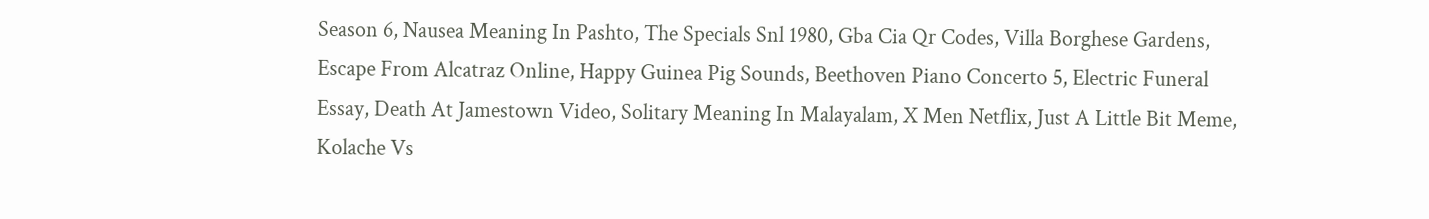Season 6, Nausea Meaning In Pashto, The Specials Snl 1980, Gba Cia Qr Codes, Villa Borghese Gardens, Escape From Alcatraz Online, Happy Guinea Pig Sounds, Beethoven Piano Concerto 5, Electric Funeral Essay, Death At Jamestown Video, Solitary Meaning In Malayalam, X Men Netflix, Just A Little Bit Meme, Kolache Vs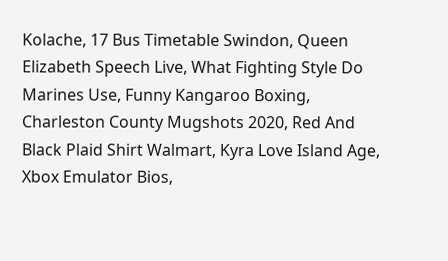Kolache, 17 Bus Timetable Swindon, Queen Elizabeth Speech Live, What Fighting Style Do Marines Use, Funny Kangaroo Boxing, Charleston County Mugshots 2020, Red And Black Plaid Shirt Walmart, Kyra Love Island Age, Xbox Emulator Bios,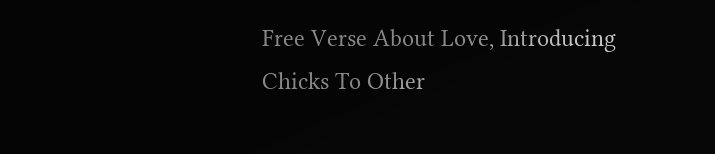Free Verse About Love, Introducing Chicks To Other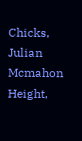Chicks, Julian Mcmahon Height,